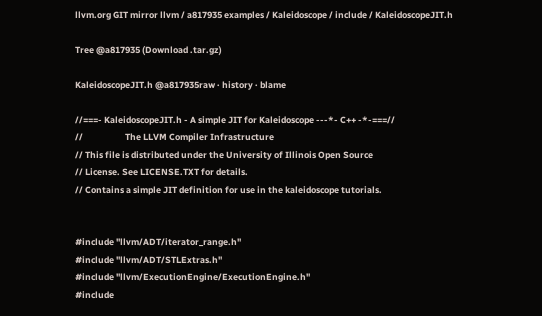llvm.org GIT mirror llvm / a817935 examples / Kaleidoscope / include / KaleidoscopeJIT.h

Tree @a817935 (Download .tar.gz)

KaleidoscopeJIT.h @a817935raw · history · blame

//===- KaleidoscopeJIT.h - A simple JIT for Kaleidoscope ---*- C++ -*-===//
//                     The LLVM Compiler Infrastructure
// This file is distributed under the University of Illinois Open Source
// License. See LICENSE.TXT for details.
// Contains a simple JIT definition for use in the kaleidoscope tutorials.


#include "llvm/ADT/iterator_range.h"
#include "llvm/ADT/STLExtras.h"
#include "llvm/ExecutionEngine/ExecutionEngine.h"
#include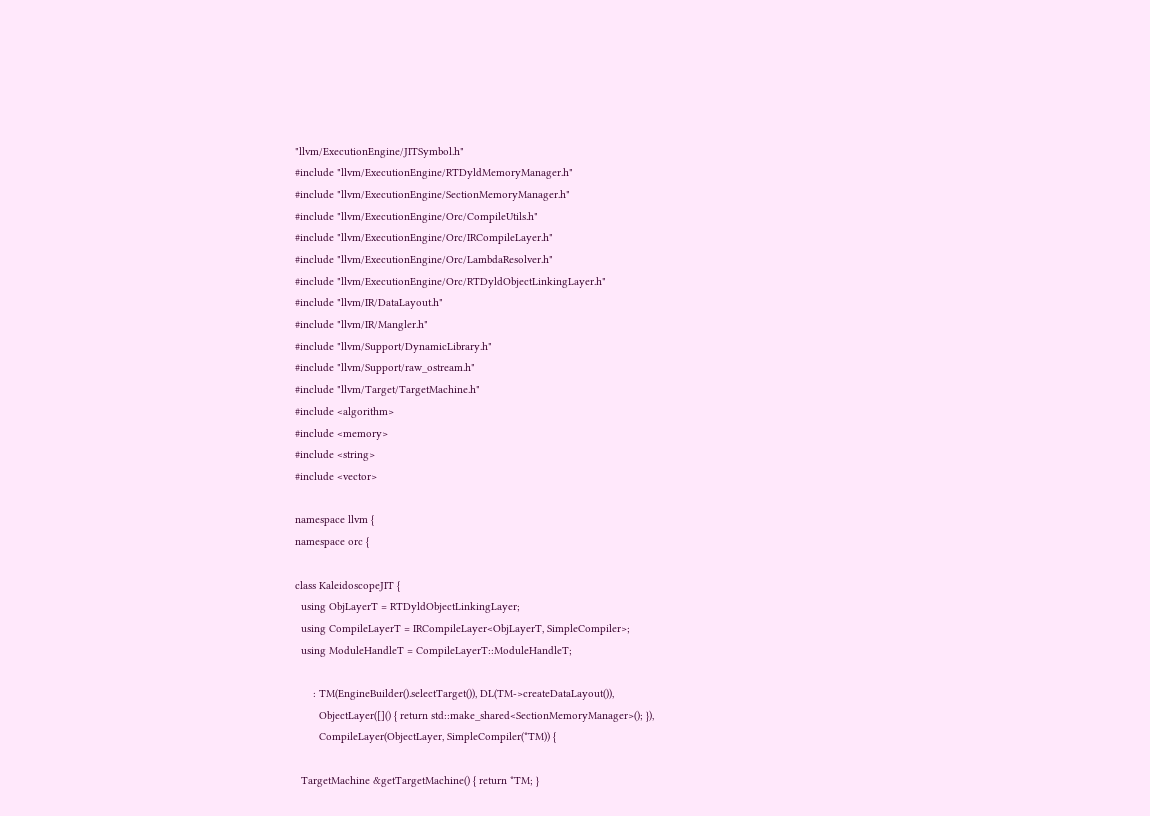"llvm/ExecutionEngine/JITSymbol.h"
#include "llvm/ExecutionEngine/RTDyldMemoryManager.h"
#include "llvm/ExecutionEngine/SectionMemoryManager.h"
#include "llvm/ExecutionEngine/Orc/CompileUtils.h"
#include "llvm/ExecutionEngine/Orc/IRCompileLayer.h"
#include "llvm/ExecutionEngine/Orc/LambdaResolver.h"
#include "llvm/ExecutionEngine/Orc/RTDyldObjectLinkingLayer.h"
#include "llvm/IR/DataLayout.h"
#include "llvm/IR/Mangler.h"
#include "llvm/Support/DynamicLibrary.h"
#include "llvm/Support/raw_ostream.h"
#include "llvm/Target/TargetMachine.h"
#include <algorithm>
#include <memory>
#include <string>
#include <vector>

namespace llvm {
namespace orc {

class KaleidoscopeJIT {
  using ObjLayerT = RTDyldObjectLinkingLayer;
  using CompileLayerT = IRCompileLayer<ObjLayerT, SimpleCompiler>;
  using ModuleHandleT = CompileLayerT::ModuleHandleT;

      : TM(EngineBuilder().selectTarget()), DL(TM->createDataLayout()),
        ObjectLayer([]() { return std::make_shared<SectionMemoryManager>(); }),
        CompileLayer(ObjectLayer, SimpleCompiler(*TM)) {

  TargetMachine &getTargetMachine() { return *TM; }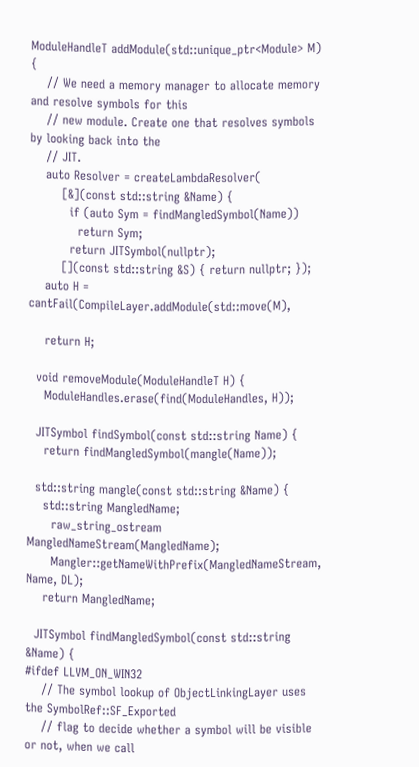ModuleHandleT addModule(std::unique_ptr<Module> M) {
    // We need a memory manager to allocate memory and resolve symbols for this
    // new module. Create one that resolves symbols by looking back into the
    // JIT.
    auto Resolver = createLambdaResolver(
        [&](const std::string &Name) {
          if (auto Sym = findMangledSymbol(Name))
            return Sym;
          return JITSymbol(nullptr);
        [](const std::string &S) { return nullptr; });
    auto H = cantFail(CompileLayer.addModule(std::move(M),

    return H;

  void removeModule(ModuleHandleT H) {
    ModuleHandles.erase(find(ModuleHandles, H));

  JITSymbol findSymbol(const std::string Name) {
    return findMangledSymbol(mangle(Name));

  std::string mangle(const std::string &Name) {
    std::string MangledName;
      raw_string_ostream MangledNameStream(MangledName);
      Mangler::getNameWithPrefix(MangledNameStream, Name, DL);
    return MangledName;

  JITSymbol findMangledSymbol(const std::string &Name) {
#ifdef LLVM_ON_WIN32
    // The symbol lookup of ObjectLinkingLayer uses the SymbolRef::SF_Exported
    // flag to decide whether a symbol will be visible or not, when we call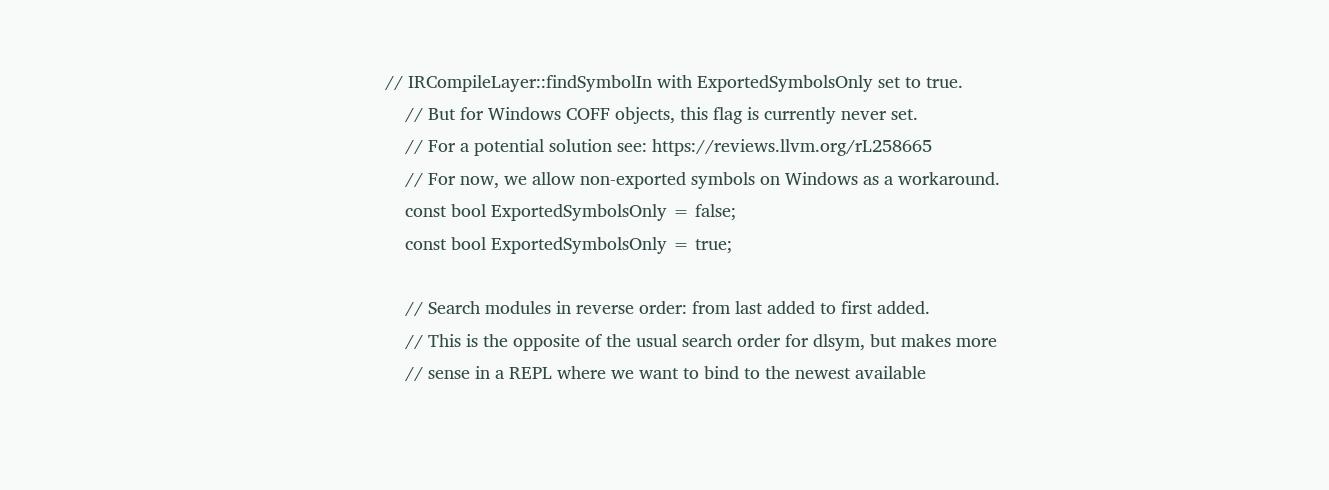// IRCompileLayer::findSymbolIn with ExportedSymbolsOnly set to true.
    // But for Windows COFF objects, this flag is currently never set.
    // For a potential solution see: https://reviews.llvm.org/rL258665
    // For now, we allow non-exported symbols on Windows as a workaround.
    const bool ExportedSymbolsOnly = false;
    const bool ExportedSymbolsOnly = true;

    // Search modules in reverse order: from last added to first added.
    // This is the opposite of the usual search order for dlsym, but makes more
    // sense in a REPL where we want to bind to the newest available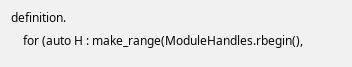definition.
    for (auto H : make_range(ModuleHandles.rbegin(),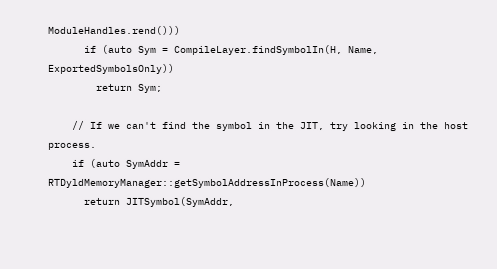ModuleHandles.rend()))
      if (auto Sym = CompileLayer.findSymbolIn(H, Name, ExportedSymbolsOnly))
        return Sym;

    // If we can't find the symbol in the JIT, try looking in the host process.
    if (auto SymAddr = RTDyldMemoryManager::getSymbolAddressInProcess(Name))
      return JITSymbol(SymAddr,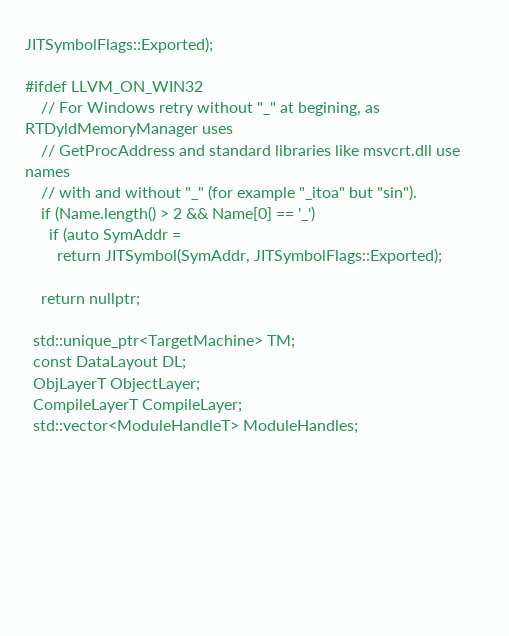JITSymbolFlags::Exported);

#ifdef LLVM_ON_WIN32
    // For Windows retry without "_" at begining, as RTDyldMemoryManager uses
    // GetProcAddress and standard libraries like msvcrt.dll use names
    // with and without "_" (for example "_itoa" but "sin").
    if (Name.length() > 2 && Name[0] == '_')
      if (auto SymAddr =
        return JITSymbol(SymAddr, JITSymbolFlags::Exported);

    return nullptr;

  std::unique_ptr<TargetMachine> TM;
  const DataLayout DL;
  ObjLayerT ObjectLayer;
  CompileLayerT CompileLayer;
  std::vector<ModuleHandleT> ModuleHandles;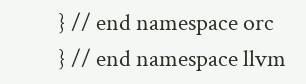} // end namespace orc
} // end namespace llvm